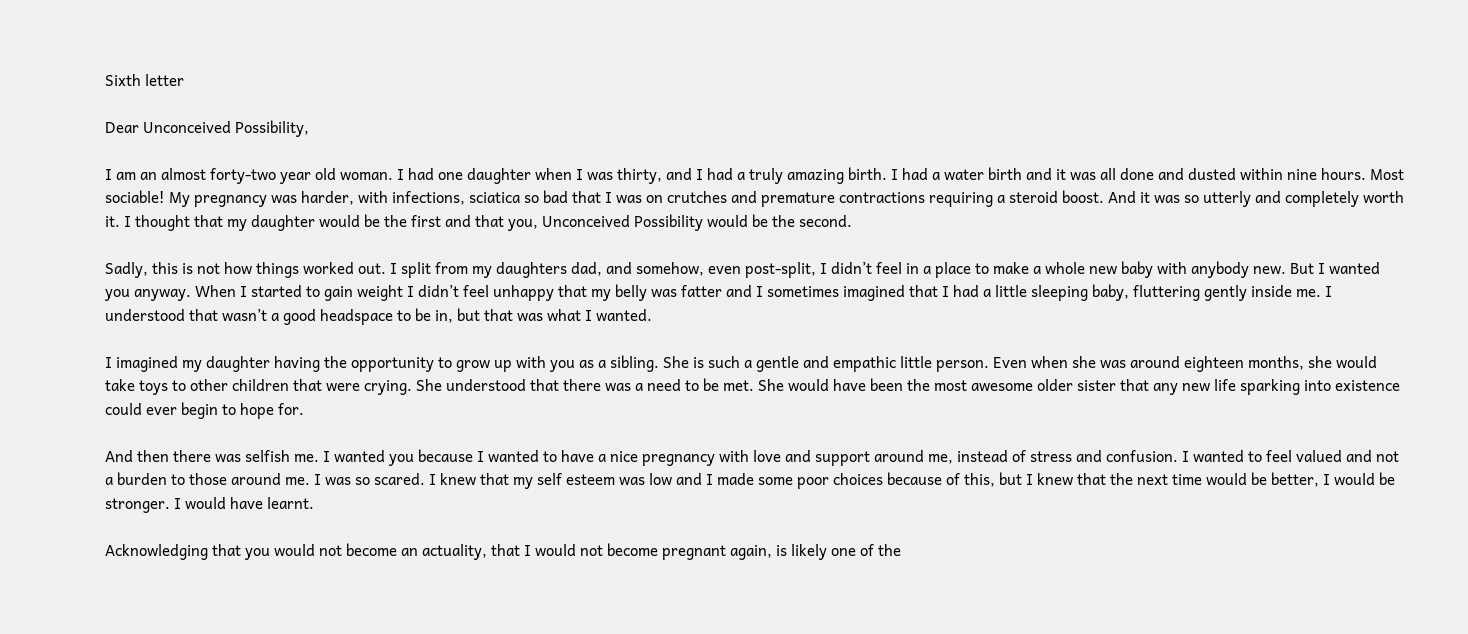Sixth letter

Dear Unconceived Possibility,

I am an almost forty-two year old woman. I had one daughter when I was thirty, and I had a truly amazing birth. I had a water birth and it was all done and dusted within nine hours. Most sociable! My pregnancy was harder, with infections, sciatica so bad that I was on crutches and premature contractions requiring a steroid boost. And it was so utterly and completely worth it. I thought that my daughter would be the first and that you, Unconceived Possibility would be the second.

Sadly, this is not how things worked out. I split from my daughters dad, and somehow, even post-split, I didn’t feel in a place to make a whole new baby with anybody new. But I wanted you anyway. When I started to gain weight I didn’t feel unhappy that my belly was fatter and I sometimes imagined that I had a little sleeping baby, fluttering gently inside me. I understood that wasn’t a good headspace to be in, but that was what I wanted.

I imagined my daughter having the opportunity to grow up with you as a sibling. She is such a gentle and empathic little person. Even when she was around eighteen months, she would take toys to other children that were crying. She understood that there was a need to be met. She would have been the most awesome older sister that any new life sparking into existence could ever begin to hope for.

And then there was selfish me. I wanted you because I wanted to have a nice pregnancy with love and support around me, instead of stress and confusion. I wanted to feel valued and not a burden to those around me. I was so scared. I knew that my self esteem was low and I made some poor choices because of this, but I knew that the next time would be better, I would be stronger. I would have learnt.

Acknowledging that you would not become an actuality, that I would not become pregnant again, is likely one of the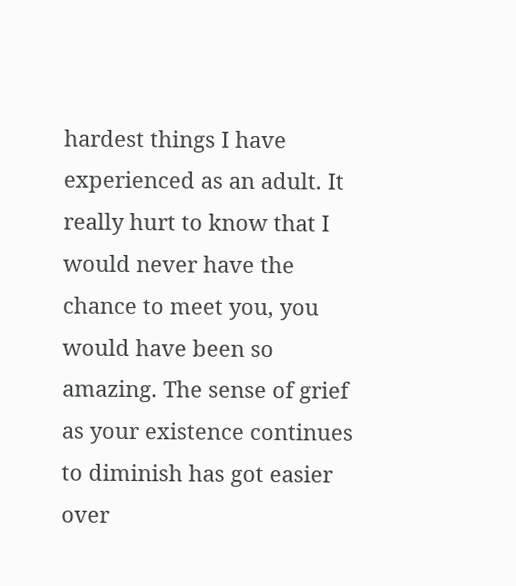hardest things I have experienced as an adult. It really hurt to know that I would never have the chance to meet you, you would have been so amazing. The sense of grief as your existence continues to diminish has got easier over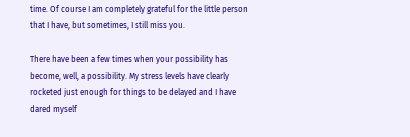time. Of course I am completely grateful for the little person that I have, but sometimes, I still miss you.

There have been a few times when your possibility has become, well, a possibility. My stress levels have clearly rocketed just enough for things to be delayed and I have dared myself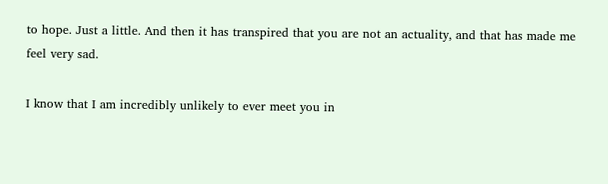to hope. Just a little. And then it has transpired that you are not an actuality, and that has made me feel very sad.

I know that I am incredibly unlikely to ever meet you in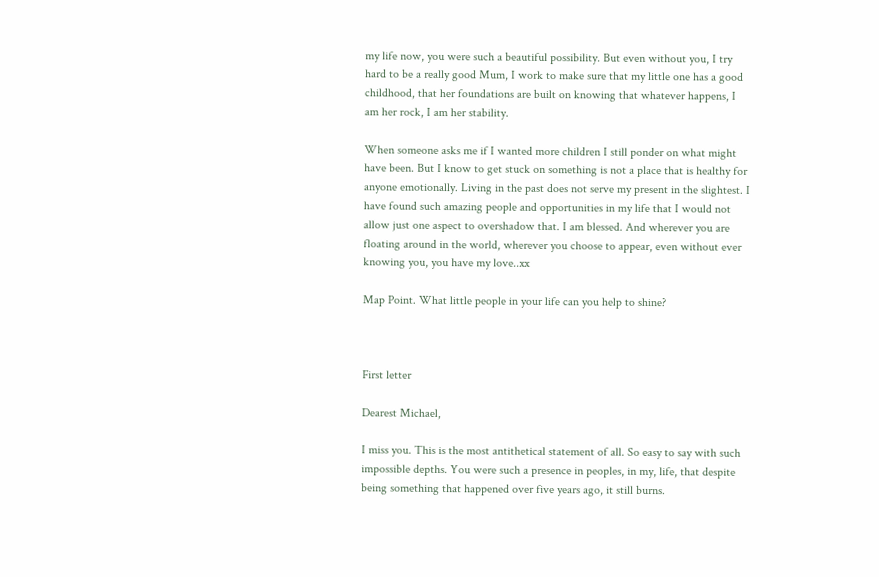my life now, you were such a beautiful possibility. But even without you, I try hard to be a really good Mum, I work to make sure that my little one has a good childhood, that her foundations are built on knowing that whatever happens, I am her rock, I am her stability.

When someone asks me if I wanted more children I still ponder on what might have been. But I know to get stuck on something is not a place that is healthy for anyone emotionally. Living in the past does not serve my present in the slightest. I have found such amazing people and opportunities in my life that I would not allow just one aspect to overshadow that. I am blessed. And wherever you are floating around in the world, wherever you choose to appear, even without ever knowing you, you have my love..xx

Map Point. What little people in your life can you help to shine?



First letter

Dearest Michael,

I miss you. This is the most antithetical statement of all. So easy to say with such impossible depths. You were such a presence in peoples, in my, life, that despite being something that happened over five years ago, it still burns.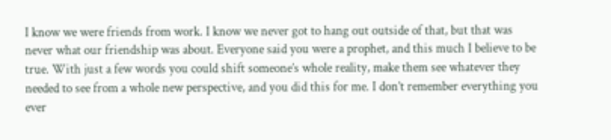I know we were friends from work. I know we never got to hang out outside of that, but that was never what our friendship was about. Everyone said you were a prophet, and this much I believe to be true. With just a few words you could shift someone’s whole reality, make them see whatever they needed to see from a whole new perspective, and you did this for me. I don’t remember everything you ever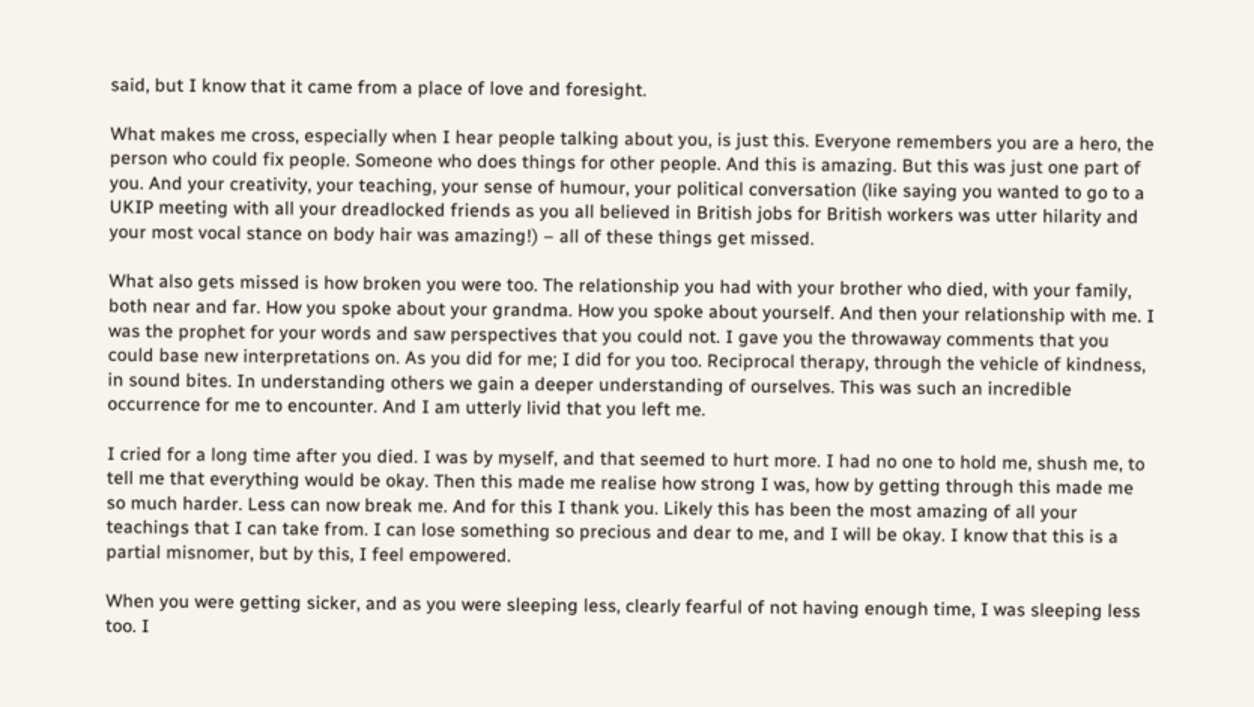said, but I know that it came from a place of love and foresight.

What makes me cross, especially when I hear people talking about you, is just this. Everyone remembers you are a hero, the person who could fix people. Someone who does things for other people. And this is amazing. But this was just one part of you. And your creativity, your teaching, your sense of humour, your political conversation (like saying you wanted to go to a UKIP meeting with all your dreadlocked friends as you all believed in British jobs for British workers was utter hilarity and your most vocal stance on body hair was amazing!) – all of these things get missed.

What also gets missed is how broken you were too. The relationship you had with your brother who died, with your family, both near and far. How you spoke about your grandma. How you spoke about yourself. And then your relationship with me. I was the prophet for your words and saw perspectives that you could not. I gave you the throwaway comments that you could base new interpretations on. As you did for me; I did for you too. Reciprocal therapy, through the vehicle of kindness, in sound bites. In understanding others we gain a deeper understanding of ourselves. This was such an incredible occurrence for me to encounter. And I am utterly livid that you left me.

I cried for a long time after you died. I was by myself, and that seemed to hurt more. I had no one to hold me, shush me, to tell me that everything would be okay. Then this made me realise how strong I was, how by getting through this made me so much harder. Less can now break me. And for this I thank you. Likely this has been the most amazing of all your teachings that I can take from. I can lose something so precious and dear to me, and I will be okay. I know that this is a partial misnomer, but by this, I feel empowered.

When you were getting sicker, and as you were sleeping less, clearly fearful of not having enough time, I was sleeping less too. I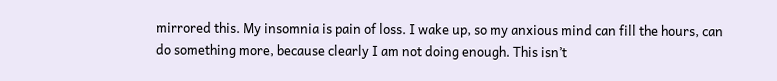mirrored this. My insomnia is pain of loss. I wake up, so my anxious mind can fill the hours, can do something more, because clearly I am not doing enough. This isn’t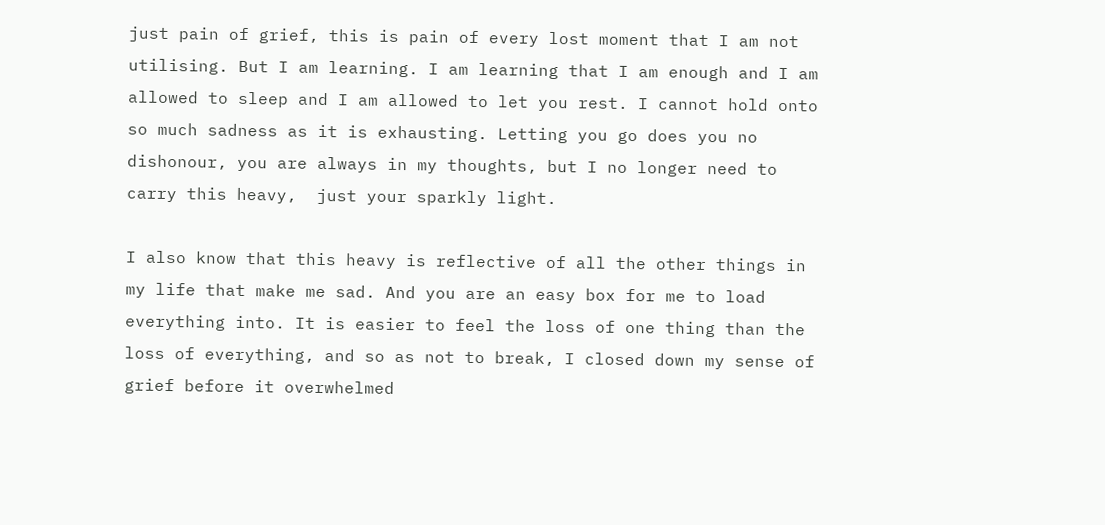just pain of grief, this is pain of every lost moment that I am not utilising. But I am learning. I am learning that I am enough and I am allowed to sleep and I am allowed to let you rest. I cannot hold onto so much sadness as it is exhausting. Letting you go does you no dishonour, you are always in my thoughts, but I no longer need to carry this heavy,  just your sparkly light.

I also know that this heavy is reflective of all the other things in my life that make me sad. And you are an easy box for me to load everything into. It is easier to feel the loss of one thing than the loss of everything, and so as not to break, I closed down my sense of grief before it overwhelmed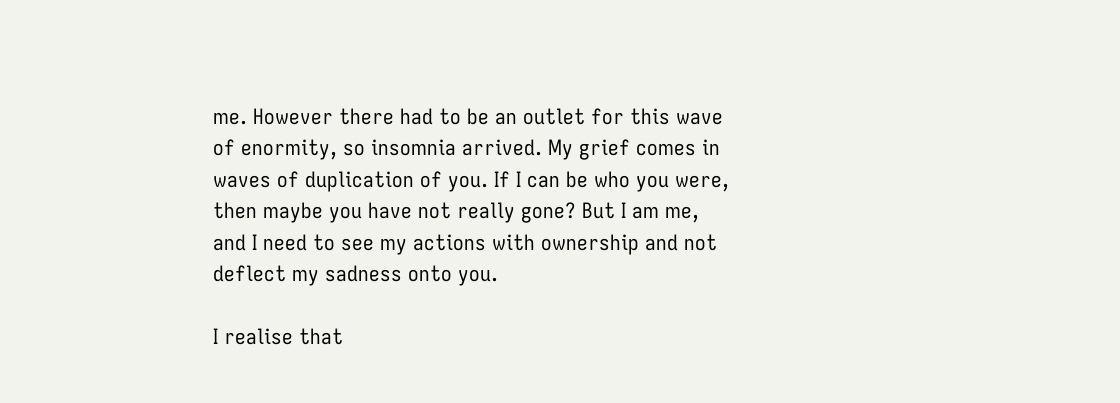me. However there had to be an outlet for this wave of enormity, so insomnia arrived. My grief comes in waves of duplication of you. If I can be who you were, then maybe you have not really gone? But I am me, and I need to see my actions with ownership and not deflect my sadness onto you.

I realise that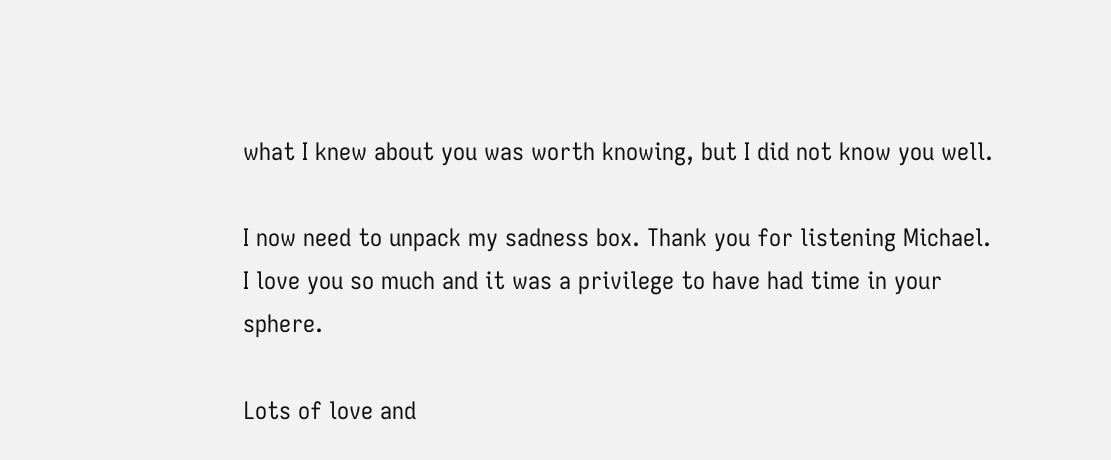what I knew about you was worth knowing, but I did not know you well.

I now need to unpack my sadness box. Thank you for listening Michael. I love you so much and it was a privilege to have had time in your sphere.

Lots of love and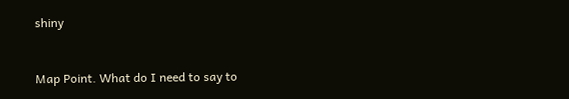shiny


Map Point. What do I need to say to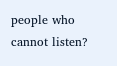people who cannot listen?